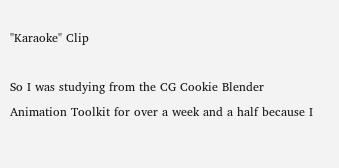"Karaoke" Clip

So I was studying from the CG Cookie Blender Animation Toolkit for over a week and a half because I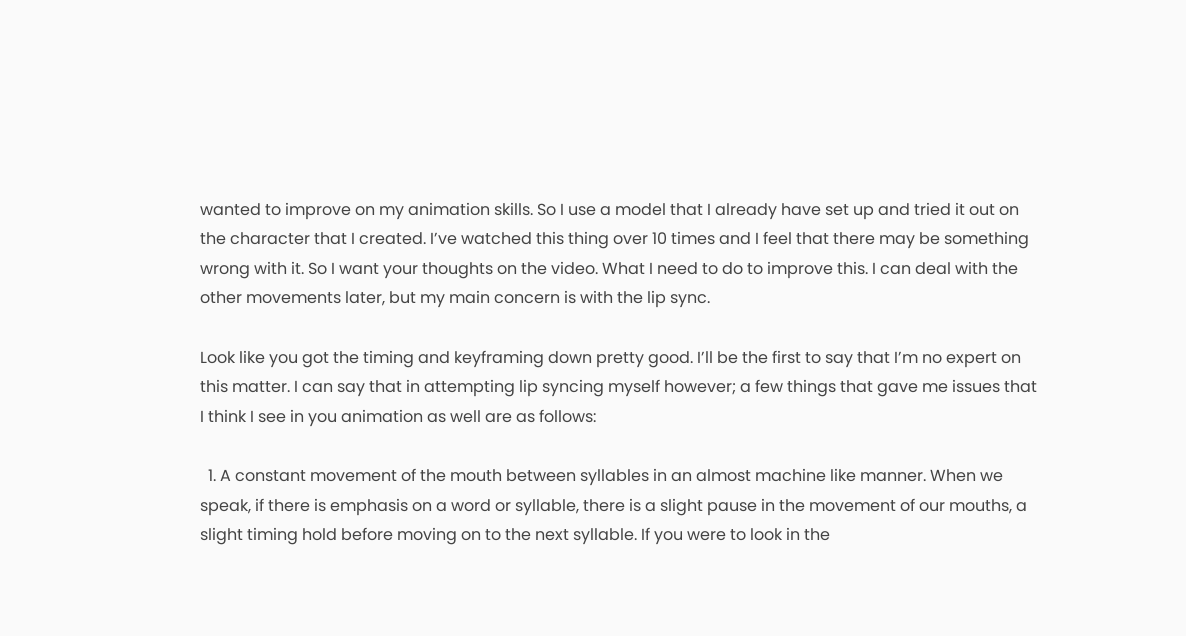wanted to improve on my animation skills. So I use a model that I already have set up and tried it out on the character that I created. I’ve watched this thing over 10 times and I feel that there may be something wrong with it. So I want your thoughts on the video. What I need to do to improve this. I can deal with the other movements later, but my main concern is with the lip sync.

Look like you got the timing and keyframing down pretty good. I’ll be the first to say that I’m no expert on this matter. I can say that in attempting lip syncing myself however; a few things that gave me issues that I think I see in you animation as well are as follows:

  1. A constant movement of the mouth between syllables in an almost machine like manner. When we speak, if there is emphasis on a word or syllable, there is a slight pause in the movement of our mouths, a slight timing hold before moving on to the next syllable. If you were to look in the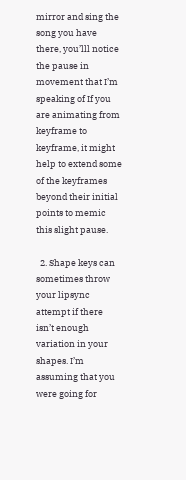mirror and sing the song you have there, you’lll notice the pause in movement that I’m speaking of If you are animating from keyframe to keyframe, it might help to extend some of the keyframes beyond their initial points to memic this slight pause.

  2. Shape keys can sometimes throw your lipsync attempt if there isn’t enough variation in your shapes. I’m assuming that you were going for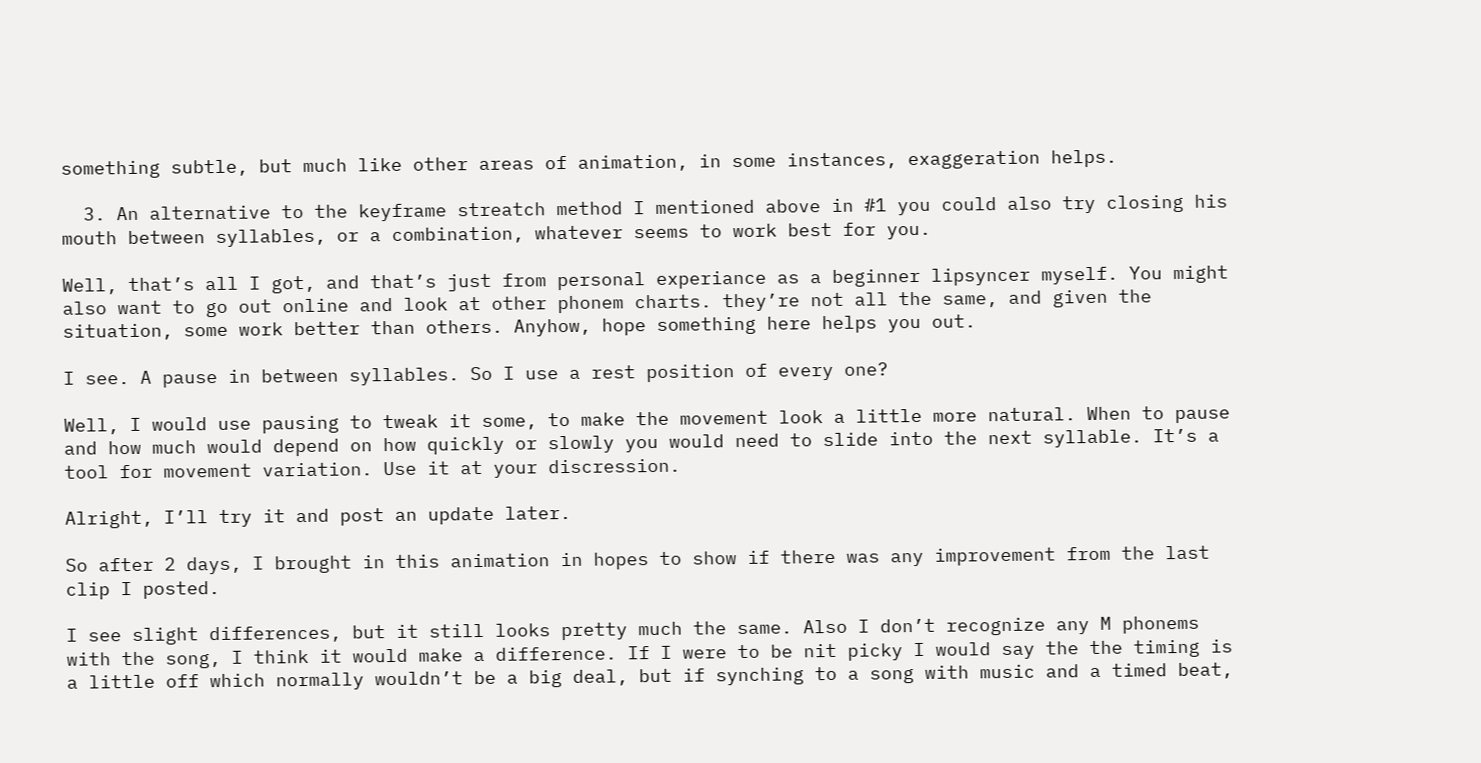something subtle, but much like other areas of animation, in some instances, exaggeration helps.

  3. An alternative to the keyframe streatch method I mentioned above in #1 you could also try closing his mouth between syllables, or a combination, whatever seems to work best for you.

Well, that’s all I got, and that’s just from personal experiance as a beginner lipsyncer myself. You might also want to go out online and look at other phonem charts. they’re not all the same, and given the situation, some work better than others. Anyhow, hope something here helps you out.

I see. A pause in between syllables. So I use a rest position of every one?

Well, I would use pausing to tweak it some, to make the movement look a little more natural. When to pause and how much would depend on how quickly or slowly you would need to slide into the next syllable. It’s a tool for movement variation. Use it at your discression.

Alright, I’ll try it and post an update later.

So after 2 days, I brought in this animation in hopes to show if there was any improvement from the last clip I posted.

I see slight differences, but it still looks pretty much the same. Also I don’t recognize any M phonems with the song, I think it would make a difference. If I were to be nit picky I would say the the timing is a little off which normally wouldn’t be a big deal, but if synching to a song with music and a timed beat,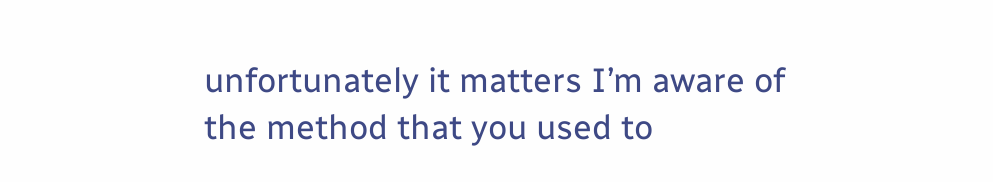unfortunately it matters I’m aware of the method that you used to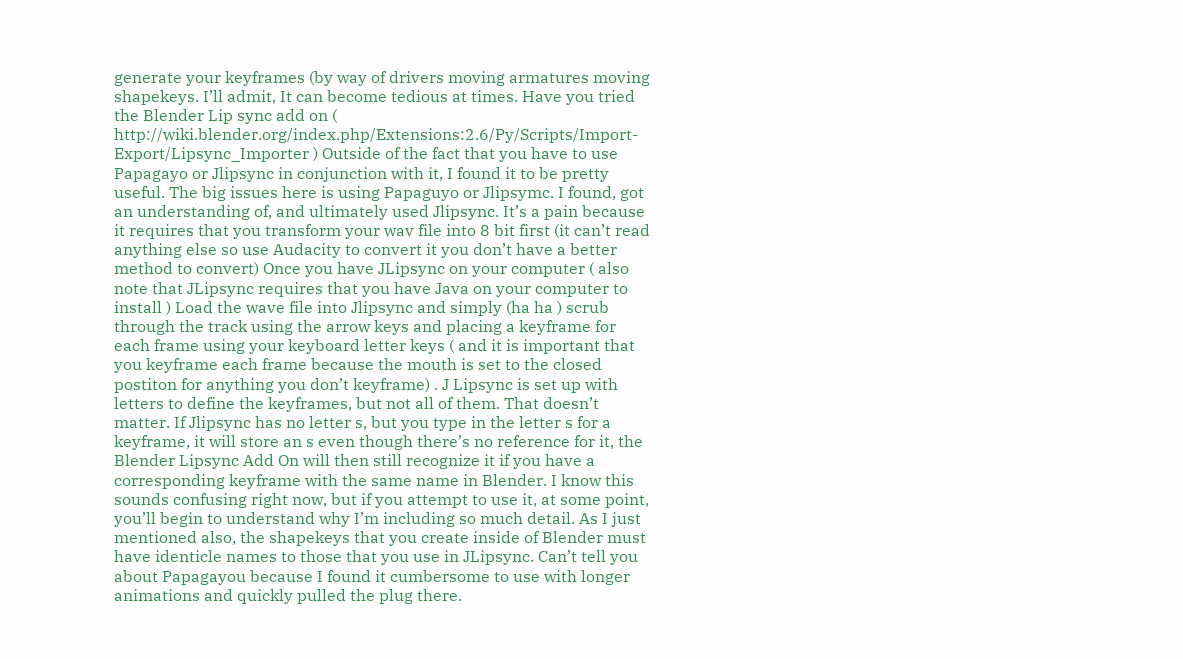generate your keyframes (by way of drivers moving armatures moving shapekeys. I’ll admit, It can become tedious at times. Have you tried the Blender Lip sync add on ( http://wiki.blender.org/index.php/Extensions:2.6/Py/Scripts/Import-Export/Lipsync_Importer ) Outside of the fact that you have to use Papagayo or Jlipsync in conjunction with it, I found it to be pretty useful. The big issues here is using Papaguyo or Jlipsymc. I found, got an understanding of, and ultimately used Jlipsync. It’s a pain because it requires that you transform your wav file into 8 bit first (it can’t read anything else so use Audacity to convert it you don’t have a better method to convert) Once you have JLipsync on your computer ( also note that JLipsync requires that you have Java on your computer to install ) Load the wave file into Jlipsync and simply (ha ha ) scrub through the track using the arrow keys and placing a keyframe for each frame using your keyboard letter keys ( and it is important that you keyframe each frame because the mouth is set to the closed postiton for anything you don’t keyframe) . J Lipsync is set up with letters to define the keyframes, but not all of them. That doesn’t matter. If Jlipsync has no letter s, but you type in the letter s for a keyframe, it will store an s even though there’s no reference for it, the Blender Lipsync Add On will then still recognize it if you have a corresponding keyframe with the same name in Blender. I know this sounds confusing right now, but if you attempt to use it, at some point, you’ll begin to understand why I’m including so much detail. As I just mentioned also, the shapekeys that you create inside of Blender must have identicle names to those that you use in JLipsync. Can’t tell you about Papagayou because I found it cumbersome to use with longer animations and quickly pulled the plug there.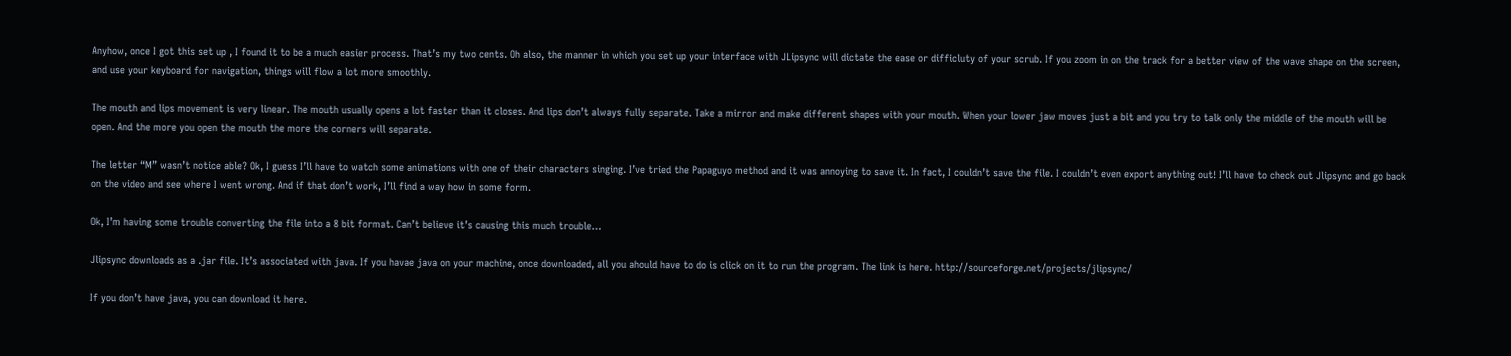Anyhow, once I got this set up , I found it to be a much easier process. That’s my two cents. Oh also, the manner in which you set up your interface with JLipsync will dictate the ease or difficluty of your scrub. If you zoom in on the track for a better view of the wave shape on the screen, and use your keyboard for navigation, things will flow a lot more smoothly.

The mouth and lips movement is very linear. The mouth usually opens a lot faster than it closes. And lips don’t always fully separate. Take a mirror and make different shapes with your mouth. When your lower jaw moves just a bit and you try to talk only the middle of the mouth will be open. And the more you open the mouth the more the corners will separate.

The letter “M” wasn’t notice able? Ok, I guess I’ll have to watch some animations with one of their characters singing. I’ve tried the Papaguyo method and it was annoying to save it. In fact, I couldn’t save the file. I couldn’t even export anything out! I’ll have to check out Jlipsync and go back on the video and see where I went wrong. And if that don’t work, I’ll find a way how in some form.

Ok, I’m having some trouble converting the file into a 8 bit format. Can’t believe it’s causing this much trouble…

Jlipsync downloads as a .jar file. It’s associated with java. If you havae java on your machine, once downloaded, all you ahould have to do is click on it to run the program. The link is here. http://sourceforge.net/projects/jlipsync/

If you don’t have java, you can download it here.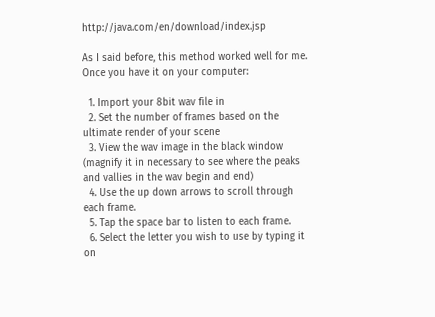http://java.com/en/download/index.jsp

As I said before, this method worked well for me. Once you have it on your computer:

  1. Import your 8bit wav file in
  2. Set the number of frames based on the ultimate render of your scene
  3. View the wav image in the black window (magnify it in necessary to see where the peaks and vallies in the wav begin and end)
  4. Use the up down arrows to scroll through each frame.
  5. Tap the space bar to listen to each frame.
  6. Select the letter you wish to use by typing it on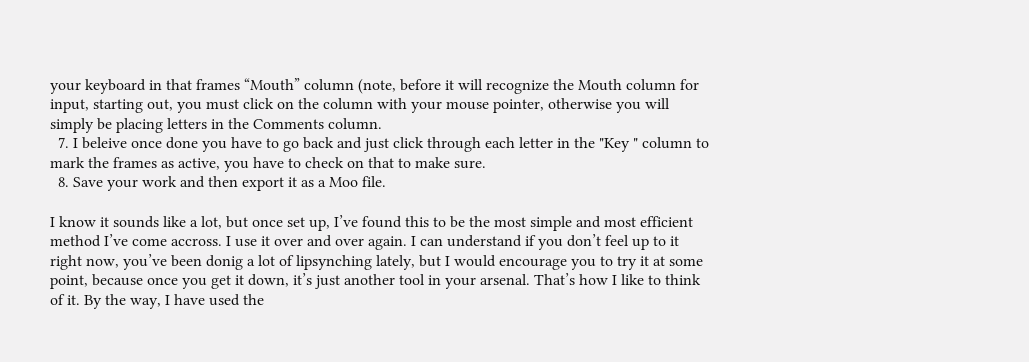your keyboard in that frames “Mouth” column (note, before it will recognize the Mouth column for input, starting out, you must click on the column with your mouse pointer, otherwise you will simply be placing letters in the Comments column.
  7. I beleive once done you have to go back and just click through each letter in the "Key " column to mark the frames as active, you have to check on that to make sure.
  8. Save your work and then export it as a Moo file.

I know it sounds like a lot, but once set up, I’ve found this to be the most simple and most efficient method I’ve come accross. I use it over and over again. I can understand if you don’t feel up to it right now, you’ve been donig a lot of lipsynching lately, but I would encourage you to try it at some point, because once you get it down, it’s just another tool in your arsenal. That’s how I like to think of it. By the way, I have used the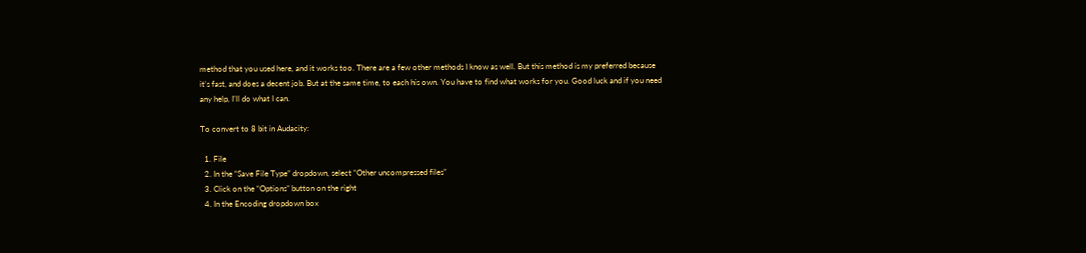method that you used here, and it works too. There are a few other methods I know as well. But this method is my preferred because it’s fast, and does a decent job. But at the same time, to each his own. You have to find what works for you. Good luck and if you need any help, I’ll do what I can.

To convert to 8 bit in Audacity:

  1. File
  2. In the “Save File Type” dropdown, select “Other uncompressed files”
  3. Click on the “Options” button on the right
  4. In the Encoding dropdown box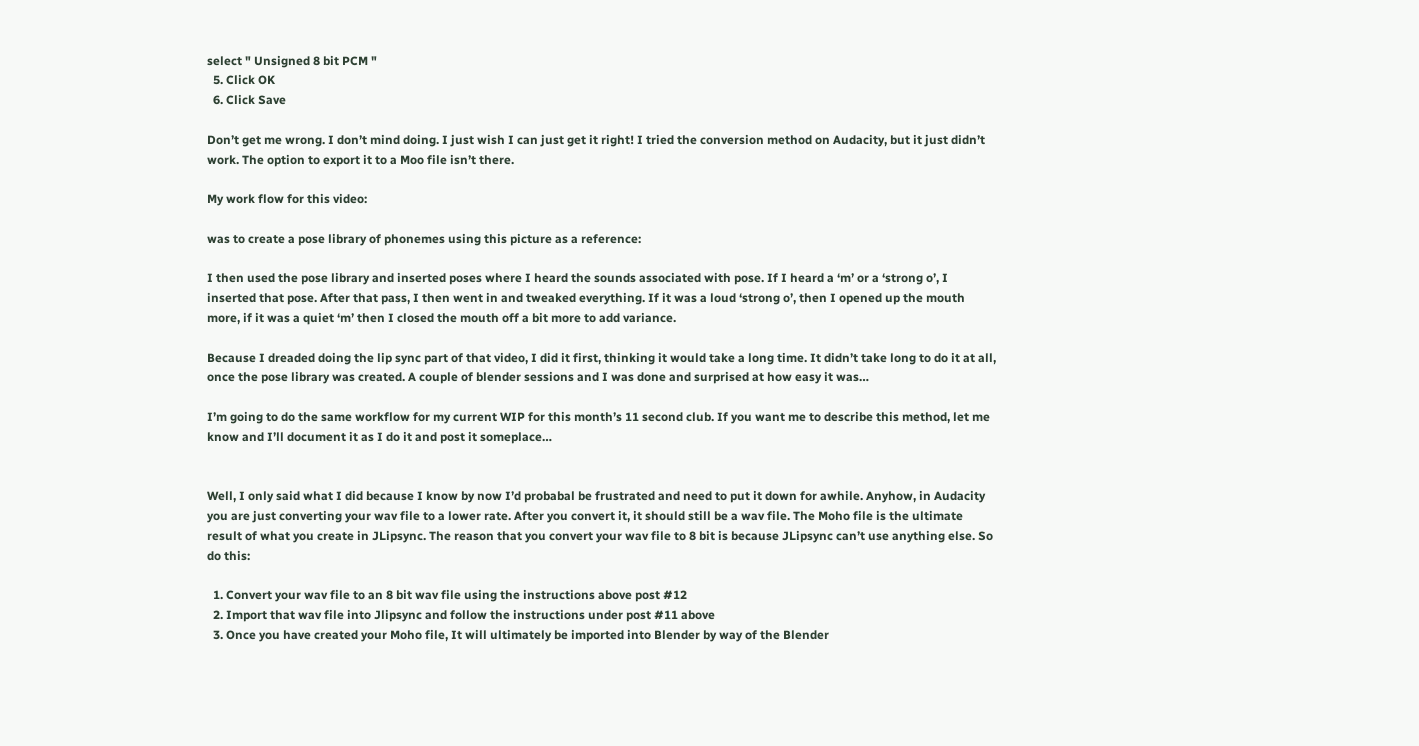select " Unsigned 8 bit PCM "
  5. Click OK
  6. Click Save

Don’t get me wrong. I don’t mind doing. I just wish I can just get it right! I tried the conversion method on Audacity, but it just didn’t work. The option to export it to a Moo file isn’t there.

My work flow for this video:

was to create a pose library of phonemes using this picture as a reference:

I then used the pose library and inserted poses where I heard the sounds associated with pose. If I heard a ‘m’ or a ‘strong o’, I inserted that pose. After that pass, I then went in and tweaked everything. If it was a loud ‘strong o’, then I opened up the mouth more, if it was a quiet ‘m’ then I closed the mouth off a bit more to add variance.

Because I dreaded doing the lip sync part of that video, I did it first, thinking it would take a long time. It didn’t take long to do it at all, once the pose library was created. A couple of blender sessions and I was done and surprised at how easy it was…

I’m going to do the same workflow for my current WIP for this month’s 11 second club. If you want me to describe this method, let me know and I’ll document it as I do it and post it someplace…


Well, I only said what I did because I know by now I’d probabal be frustrated and need to put it down for awhile. Anyhow, in Audacity you are just converting your wav file to a lower rate. After you convert it, it should still be a wav file. The Moho file is the ultimate result of what you create in JLipsync. The reason that you convert your wav file to 8 bit is because JLipsync can’t use anything else. So do this:

  1. Convert your wav file to an 8 bit wav file using the instructions above post #12
  2. Import that wav file into Jlipsync and follow the instructions under post #11 above
  3. Once you have created your Moho file, It will ultimately be imported into Blender by way of the Blender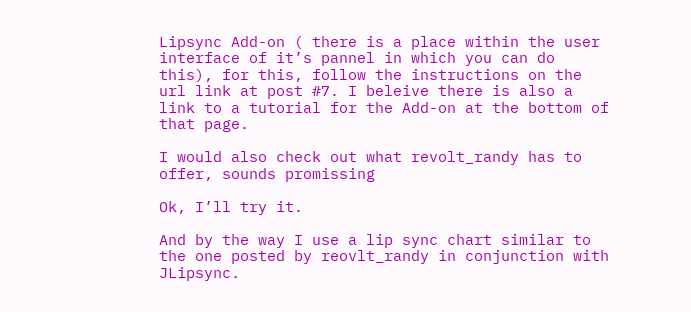Lipsync Add-on ( there is a place within the user interface of it’s pannel in which you can do this), for this, follow the instructions on the url link at post #7. I beleive there is also a link to a tutorial for the Add-on at the bottom of that page.

I would also check out what revolt_randy has to offer, sounds promissing

Ok, I’ll try it.

And by the way I use a lip sync chart similar to the one posted by reovlt_randy in conjunction with JLipsync.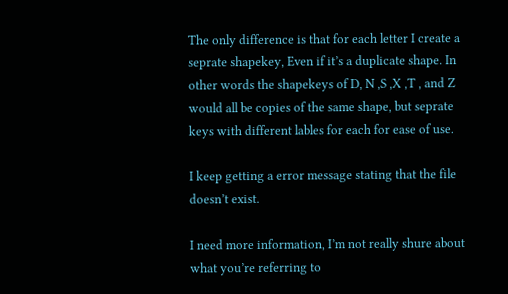The only difference is that for each letter I create a seprate shapekey, Even if it’s a duplicate shape. In other words the shapekeys of D, N ,S ,X ,T , and Z would all be copies of the same shape, but seprate keys with different lables for each for ease of use.

I keep getting a error message stating that the file doesn’t exist.

I need more information, I’m not really shure about what you’re referring to